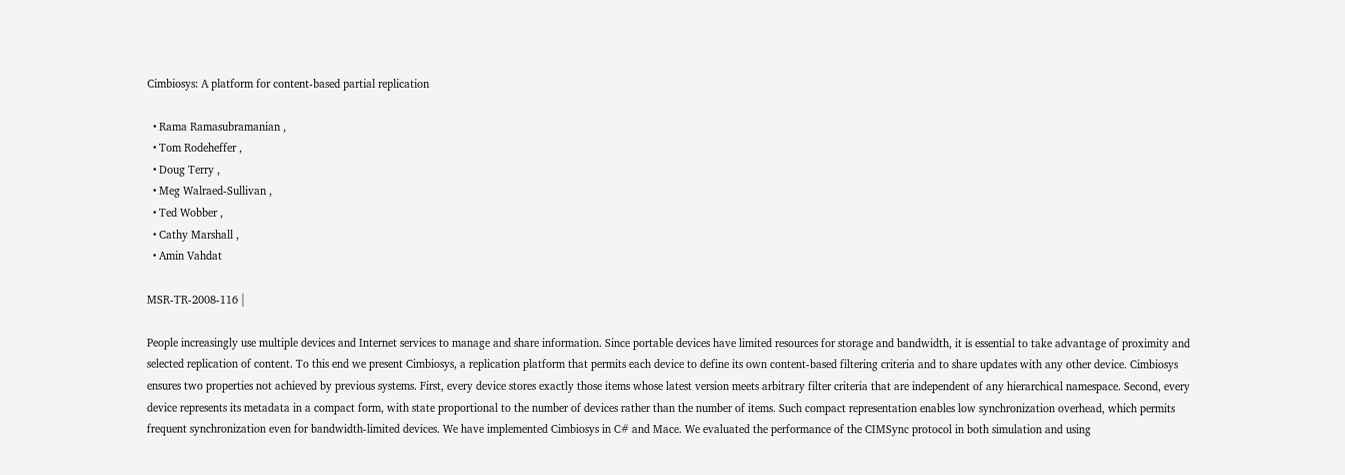Cimbiosys: A platform for content-based partial replication

  • Rama Ramasubramanian ,
  • Tom Rodeheffer ,
  • Doug Terry ,
  • Meg Walraed-Sullivan ,
  • Ted Wobber ,
  • Cathy Marshall ,
  • Amin Vahdat

MSR-TR-2008-116 |

People increasingly use multiple devices and Internet services to manage and share information. Since portable devices have limited resources for storage and bandwidth, it is essential to take advantage of proximity and selected replication of content. To this end we present Cimbiosys, a replication platform that permits each device to define its own content-based filtering criteria and to share updates with any other device. Cimbiosys ensures two properties not achieved by previous systems. First, every device stores exactly those items whose latest version meets arbitrary filter criteria that are independent of any hierarchical namespace. Second, every device represents its metadata in a compact form, with state proportional to the number of devices rather than the number of items. Such compact representation enables low synchronization overhead, which permits frequent synchronization even for bandwidth-limited devices. We have implemented Cimbiosys in C# and Mace. We evaluated the performance of the CIMSync protocol in both simulation and using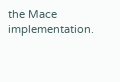the Mace implementation.